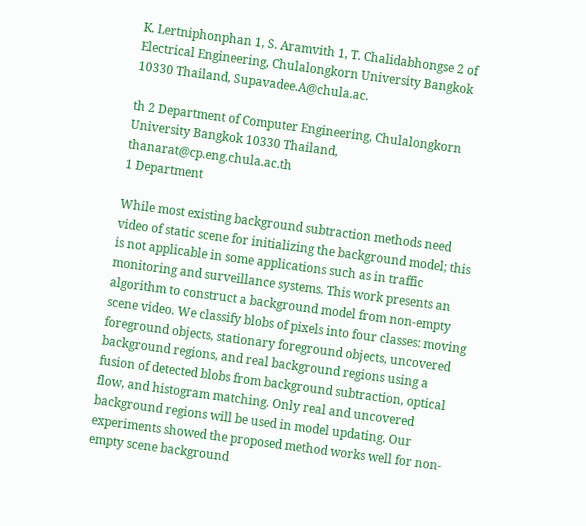K. Lertniphonphan 1, S. Aramvith 1, T. Chalidabhongse 2 of Electrical Engineering, Chulalongkorn University Bangkok 10330 Thailand, Supavadee.A@chula.ac.

th 2 Department of Computer Engineering, Chulalongkorn University Bangkok 10330 Thailand, thanarat@cp.eng.chula.ac.th
1 Department

While most existing background subtraction methods need video of static scene for initializing the background model; this is not applicable in some applications such as in traffic monitoring and surveillance systems. This work presents an algorithm to construct a background model from non-empty scene video. We classify blobs of pixels into four classes: moving foreground objects, stationary foreground objects, uncovered background regions, and real background regions using a fusion of detected blobs from background subtraction, optical flow, and histogram matching. Only real and uncovered background regions will be used in model updating. Our experiments showed the proposed method works well for non-empty scene background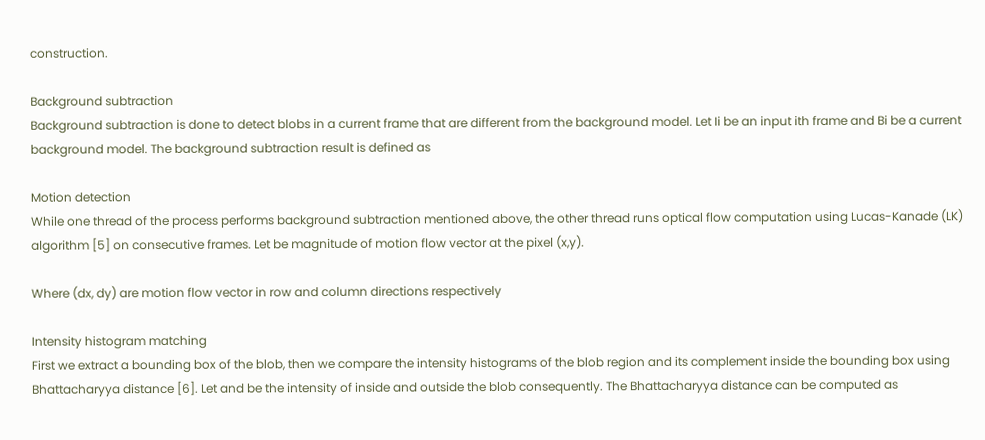construction.

Background subtraction
Background subtraction is done to detect blobs in a current frame that are different from the background model. Let Ii be an input ith frame and Bi be a current background model. The background subtraction result is defined as

Motion detection
While one thread of the process performs background subtraction mentioned above, the other thread runs optical flow computation using Lucas-Kanade (LK) algorithm [5] on consecutive frames. Let be magnitude of motion flow vector at the pixel (x,y).

Where (dx, dy) are motion flow vector in row and column directions respectively

Intensity histogram matching
First we extract a bounding box of the blob, then we compare the intensity histograms of the blob region and its complement inside the bounding box using Bhattacharyya distance [6]. Let and be the intensity of inside and outside the blob consequently. The Bhattacharyya distance can be computed as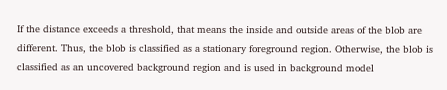If the distance exceeds a threshold, that means the inside and outside areas of the blob are different. Thus, the blob is classified as a stationary foreground region. Otherwise, the blob is classified as an uncovered background region and is used in background model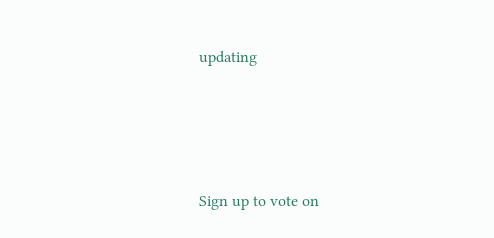updating




Sign up to vote on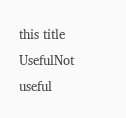this title
UsefulNot useful